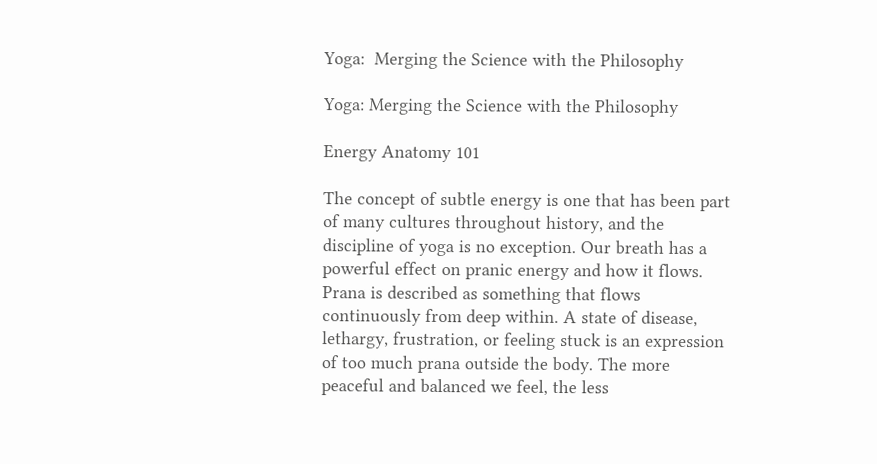Yoga:  Merging the Science with the Philosophy

Yoga: Merging the Science with the Philosophy

Energy Anatomy 101

The concept of subtle energy is one that has been part of many cultures throughout history, and the discipline of yoga is no exception. Our breath has a powerful effect on pranic energy and how it flows. Prana is described as something that flows continuously from deep within. A state of disease, lethargy, frustration, or feeling stuck is an expression of too much prana outside the body. The more peaceful and balanced we feel, the less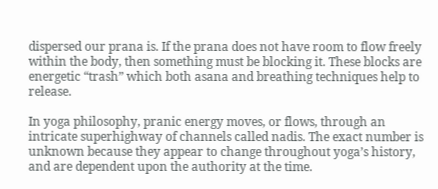dispersed our prana is. If the prana does not have room to flow freely within the body, then something must be blocking it. These blocks are energetic “trash” which both asana and breathing techniques help to release.

In yoga philosophy, pranic energy moves, or flows, through an intricate superhighway of channels called nadis. The exact number is unknown because they appear to change throughout yoga’s history, and are dependent upon the authority at the time.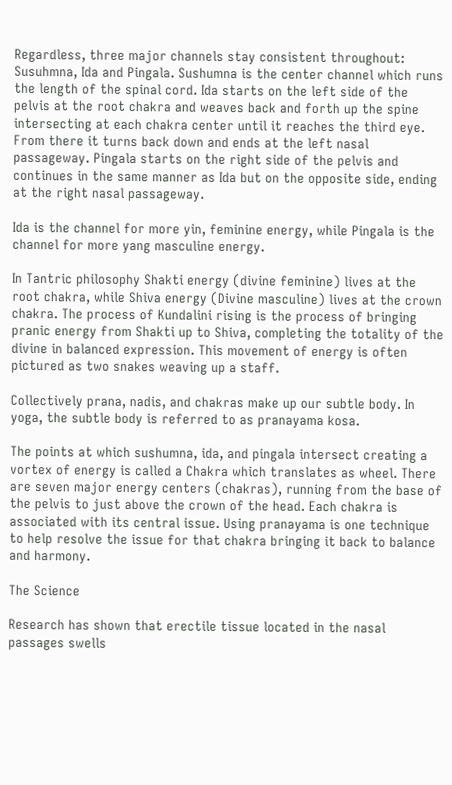Regardless, three major channels stay consistent throughout:   Susuhmna, Ida and Pingala. Sushumna is the center channel which runs the length of the spinal cord. Ida starts on the left side of the pelvis at the root chakra and weaves back and forth up the spine intersecting at each chakra center until it reaches the third eye. From there it turns back down and ends at the left nasal passageway. Pingala starts on the right side of the pelvis and continues in the same manner as Ida but on the opposite side, ending at the right nasal passageway.

Ida is the channel for more yin, feminine energy, while Pingala is the channel for more yang masculine energy.

In Tantric philosophy Shakti energy (divine feminine) lives at the root chakra, while Shiva energy (Divine masculine) lives at the crown chakra. The process of Kundalini rising is the process of bringing pranic energy from Shakti up to Shiva, completing the totality of the divine in balanced expression. This movement of energy is often pictured as two snakes weaving up a staff.

Collectively prana, nadis, and chakras make up our subtle body. In yoga, the subtle body is referred to as pranayama kosa.

The points at which sushumna, ida, and pingala intersect creating a vortex of energy is called a Chakra which translates as wheel. There are seven major energy centers (chakras), running from the base of the pelvis to just above the crown of the head. Each chakra is associated with its central issue. Using pranayama is one technique to help resolve the issue for that chakra bringing it back to balance and harmony.

The Science

Research has shown that erectile tissue located in the nasal passages swells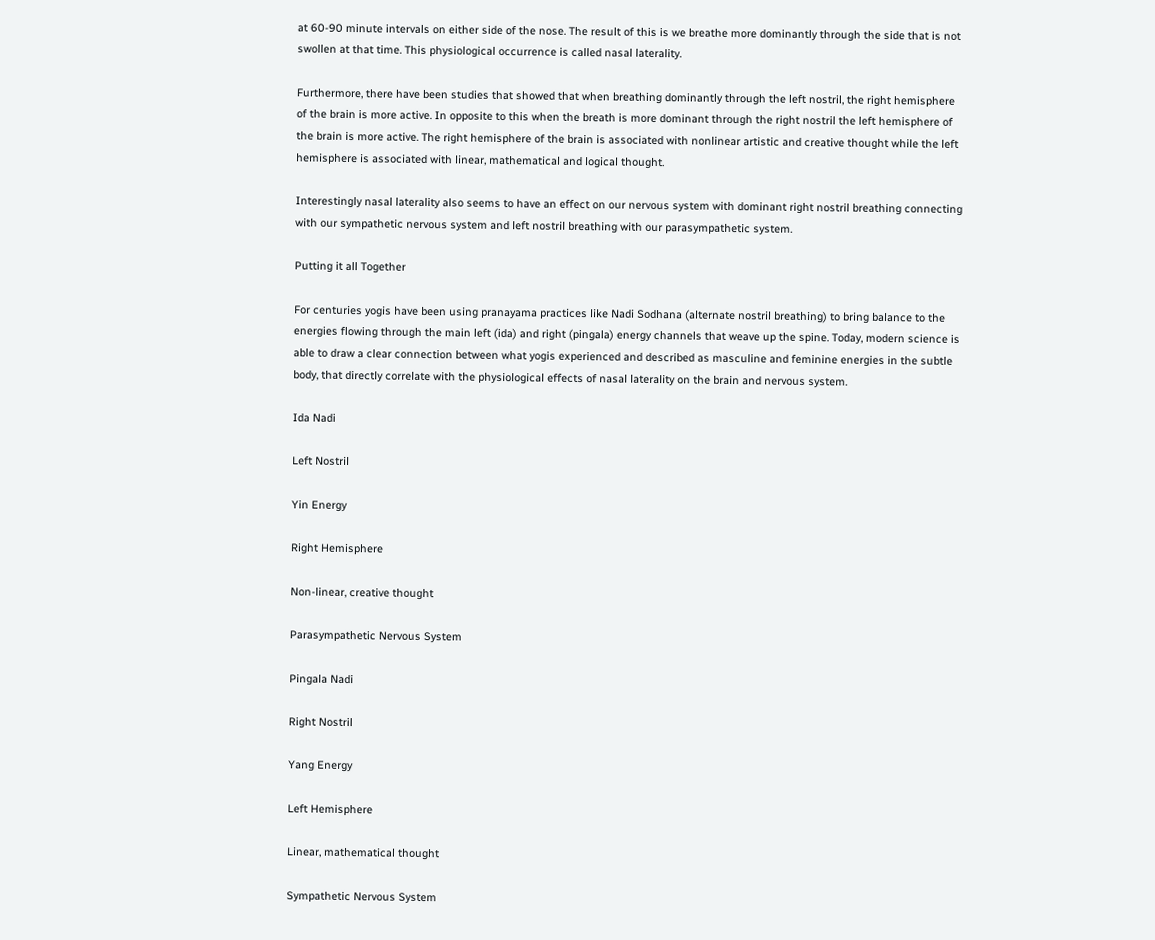at 60-90 minute intervals on either side of the nose. The result of this is we breathe more dominantly through the side that is not swollen at that time. This physiological occurrence is called nasal laterality.

Furthermore, there have been studies that showed that when breathing dominantly through the left nostril, the right hemisphere of the brain is more active. In opposite to this when the breath is more dominant through the right nostril the left hemisphere of the brain is more active. The right hemisphere of the brain is associated with nonlinear artistic and creative thought while the left hemisphere is associated with linear, mathematical and logical thought.

Interestingly nasal laterality also seems to have an effect on our nervous system with dominant right nostril breathing connecting with our sympathetic nervous system and left nostril breathing with our parasympathetic system.

Putting it all Together

For centuries yogis have been using pranayama practices like Nadi Sodhana (alternate nostril breathing) to bring balance to the energies flowing through the main left (ida) and right (pingala) energy channels that weave up the spine. Today, modern science is able to draw a clear connection between what yogis experienced and described as masculine and feminine energies in the subtle body, that directly correlate with the physiological effects of nasal laterality on the brain and nervous system.

Ida Nadi

Left Nostril

Yin Energy

Right Hemisphere

Non-linear, creative thought

Parasympathetic Nervous System

Pingala Nadi

Right Nostril

Yang Energy

Left Hemisphere

Linear, mathematical thought

Sympathetic Nervous System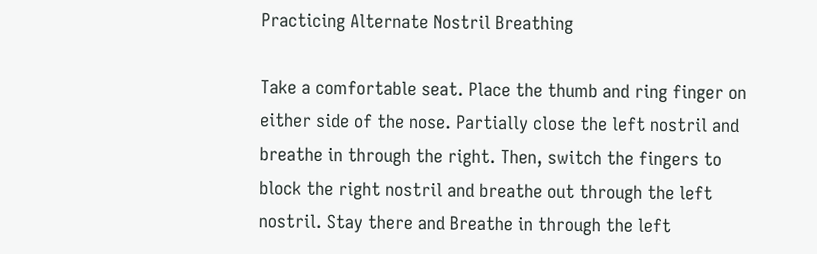Practicing Alternate Nostril Breathing

Take a comfortable seat. Place the thumb and ring finger on either side of the nose. Partially close the left nostril and breathe in through the right. Then, switch the fingers to block the right nostril and breathe out through the left nostril. Stay there and Breathe in through the left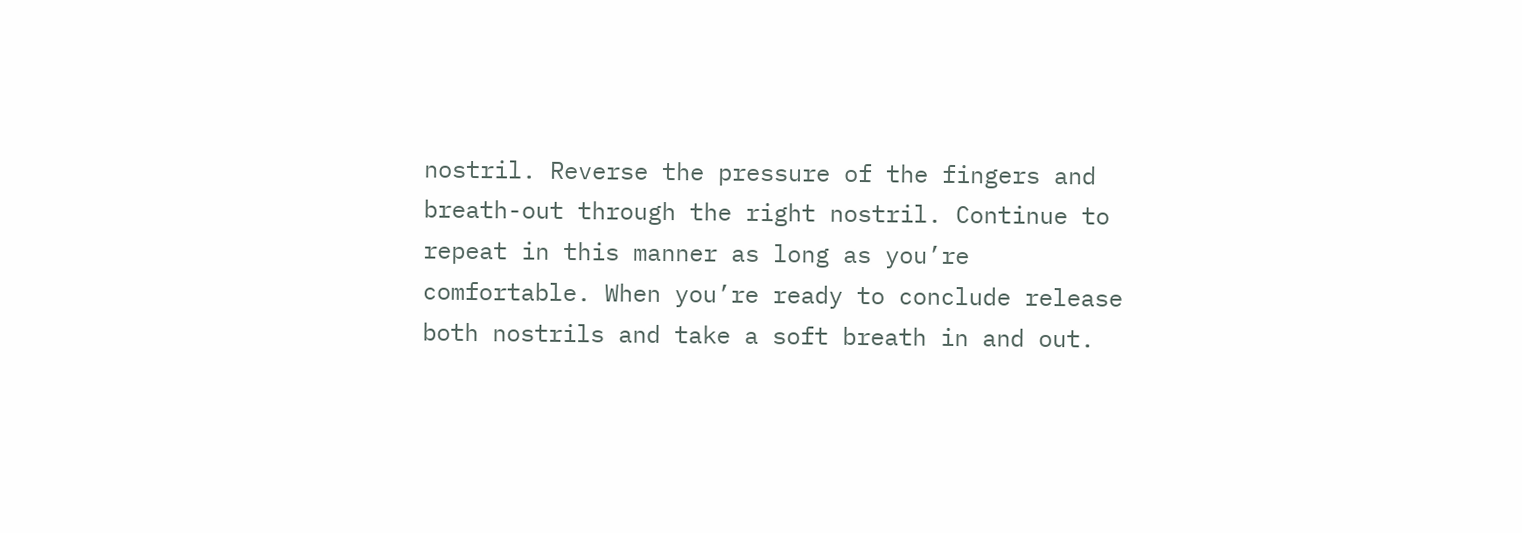nostril. Reverse the pressure of the fingers and breath-out through the right nostril. Continue to repeat in this manner as long as you’re comfortable. When you’re ready to conclude release both nostrils and take a soft breath in and out.